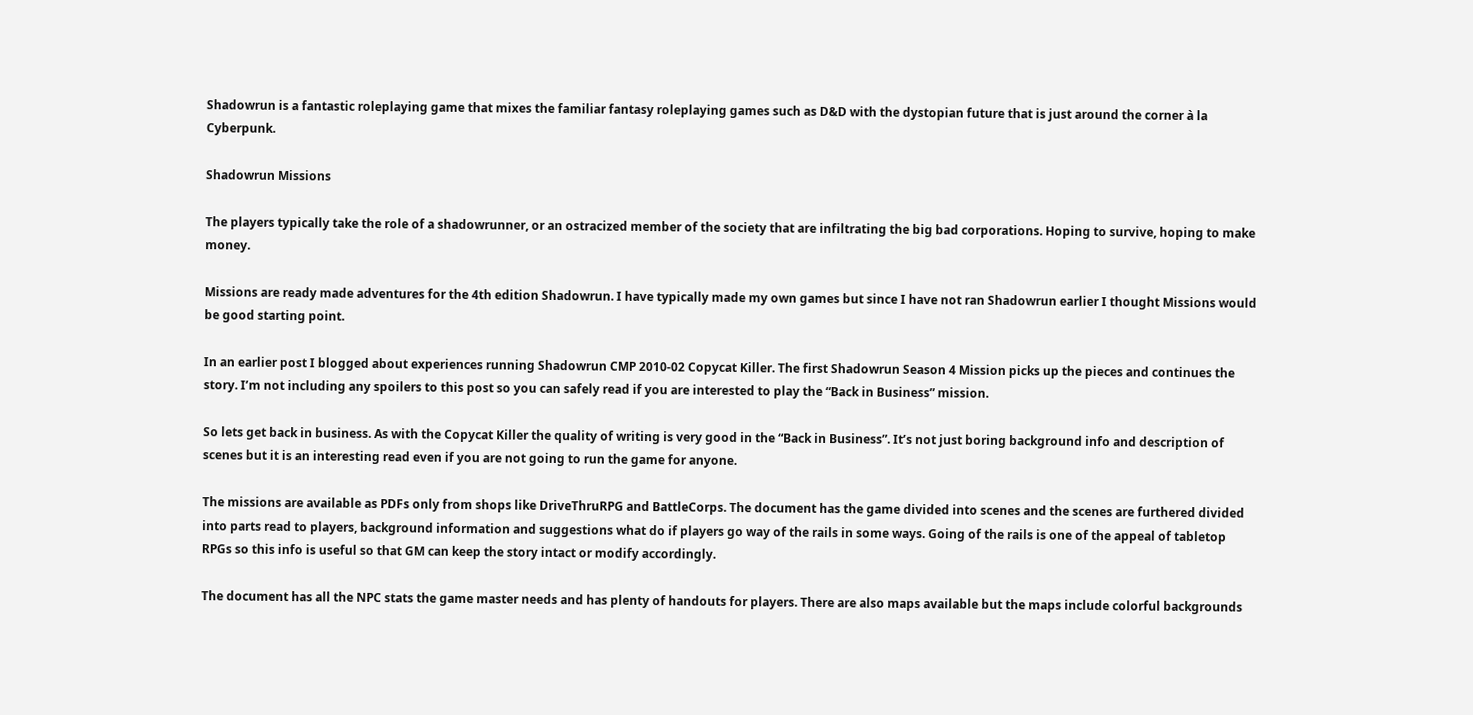Shadowrun is a fantastic roleplaying game that mixes the familiar fantasy roleplaying games such as D&D with the dystopian future that is just around the corner à la Cyberpunk.

Shadowrun Missions

The players typically take the role of a shadowrunner, or an ostracized member of the society that are infiltrating the big bad corporations. Hoping to survive, hoping to make money.

Missions are ready made adventures for the 4th edition Shadowrun. I have typically made my own games but since I have not ran Shadowrun earlier I thought Missions would be good starting point.

In an earlier post I blogged about experiences running Shadowrun CMP 2010-02 Copycat Killer. The first Shadowrun Season 4 Mission picks up the pieces and continues the story. I’m not including any spoilers to this post so you can safely read if you are interested to play the “Back in Business” mission.

So lets get back in business. As with the Copycat Killer the quality of writing is very good in the “Back in Business”. It’s not just boring background info and description of scenes but it is an interesting read even if you are not going to run the game for anyone.

The missions are available as PDFs only from shops like DriveThruRPG and BattleCorps. The document has the game divided into scenes and the scenes are furthered divided into parts read to players, background information and suggestions what do if players go way of the rails in some ways. Going of the rails is one of the appeal of tabletop RPGs so this info is useful so that GM can keep the story intact or modify accordingly.

The document has all the NPC stats the game master needs and has plenty of handouts for players. There are also maps available but the maps include colorful backgrounds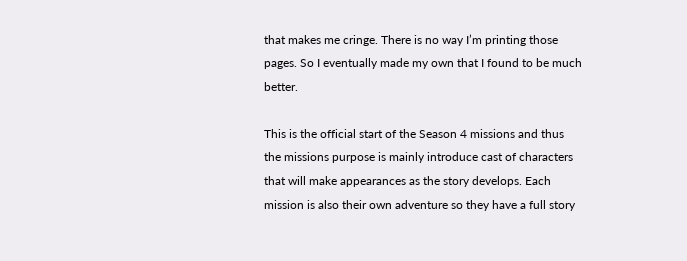that makes me cringe. There is no way I’m printing those pages. So I eventually made my own that I found to be much better.

This is the official start of the Season 4 missions and thus the missions purpose is mainly introduce cast of characters that will make appearances as the story develops. Each mission is also their own adventure so they have a full story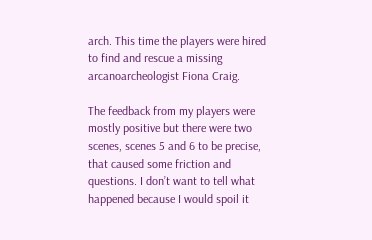arch. This time the players were hired to find and rescue a missing arcanoarcheologist Fiona Craig.

The feedback from my players were mostly positive but there were two scenes, scenes 5 and 6 to be precise, that caused some friction and questions. I don’t want to tell what happened because I would spoil it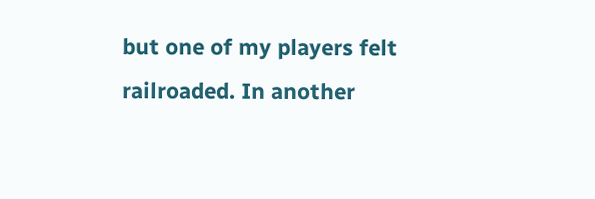but one of my players felt railroaded. In another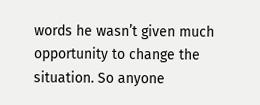words he wasn’t given much opportunity to change the situation. So anyone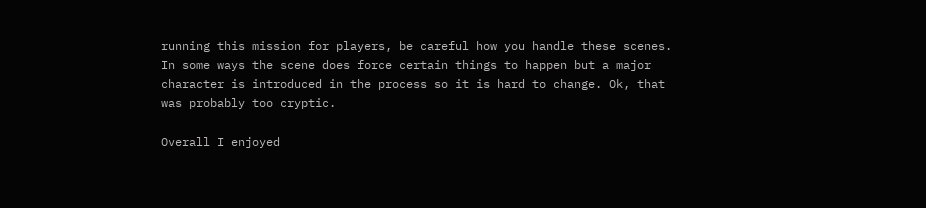running this mission for players, be careful how you handle these scenes. In some ways the scene does force certain things to happen but a major character is introduced in the process so it is hard to change. Ok, that was probably too cryptic.

Overall I enjoyed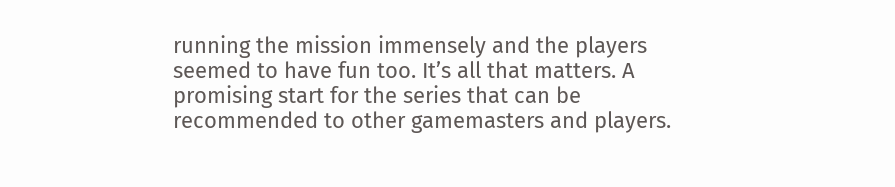running the mission immensely and the players seemed to have fun too. It’s all that matters. A promising start for the series that can be recommended to other gamemasters and players.